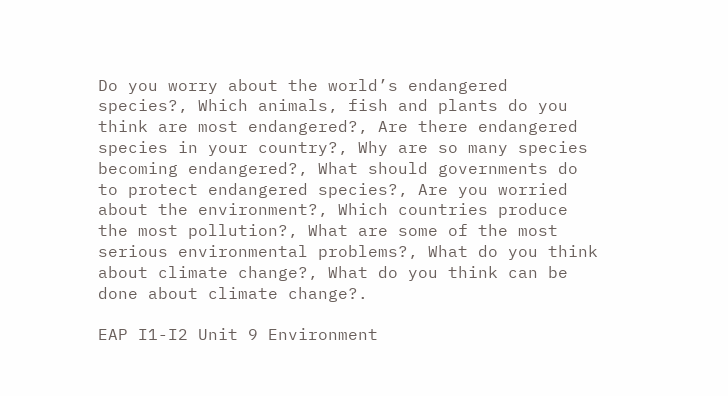Do you worry about the world’s endangered species?, Which animals, fish and plants do you think are most endangered?, Are there endangered species in your country?, Why are so many species becoming endangered?, What should governments do to protect endangered species?, Are you worried about the environment?, Which countries produce the most pollution?, What are some of the most serious environmental problems?, What do you think about climate change?, What do you think can be done about climate change?.

EAP I1-I2 Unit 9 Environment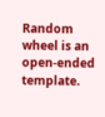Random wheel is an open-ended template.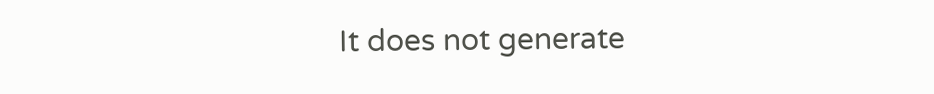It does not generate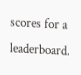scores for a leaderboard.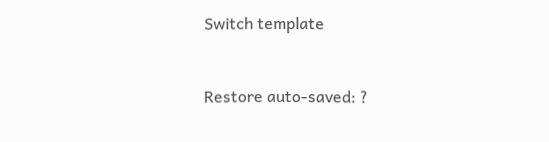Switch template


Restore auto-saved: ?